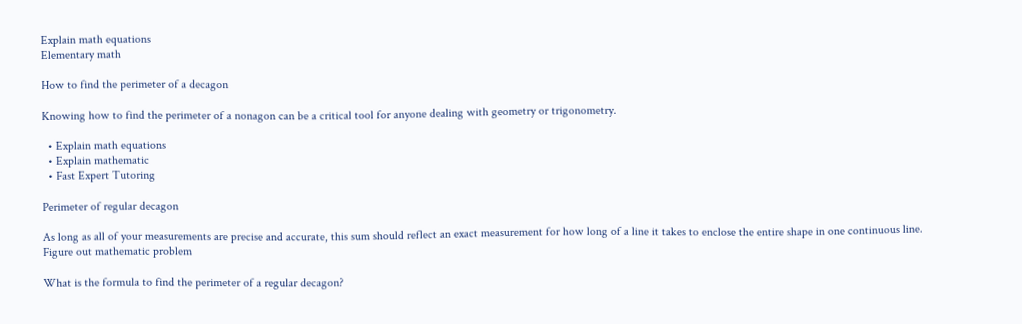Explain math equations
Elementary math

How to find the perimeter of a decagon

Knowing how to find the perimeter of a nonagon can be a critical tool for anyone dealing with geometry or trigonometry.

  • Explain math equations
  • Explain mathematic
  • Fast Expert Tutoring

Perimeter of regular decagon

As long as all of your measurements are precise and accurate, this sum should reflect an exact measurement for how long of a line it takes to enclose the entire shape in one continuous line.
Figure out mathematic problem

What is the formula to find the perimeter of a regular decagon?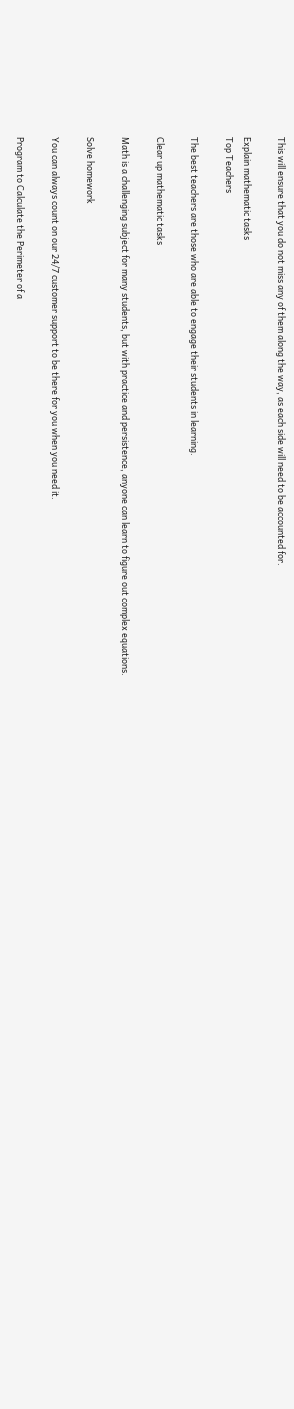This will ensure that you do not miss any of them along the way, as each side will need to be accounted for.

Explain mathematic tasks
Top Teachers

The best teachers are those who are able to engage their students in learning.

Clear up mathematic tasks

Math is a challenging subject for many students, but with practice and persistence, anyone can learn to figure out complex equations.

Solve homework

You can always count on our 24/7 customer support to be there for you when you need it.

Program to Calculate the Perimeter of a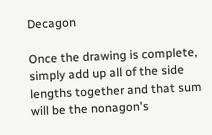Decagon

Once the drawing is complete, simply add up all of the side lengths together and that sum will be the nonagon's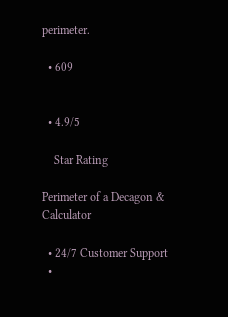perimeter.

  • 609


  • 4.9/5

    Star Rating

Perimeter of a Decagon & Calculator

  • 24/7 Customer Support
  •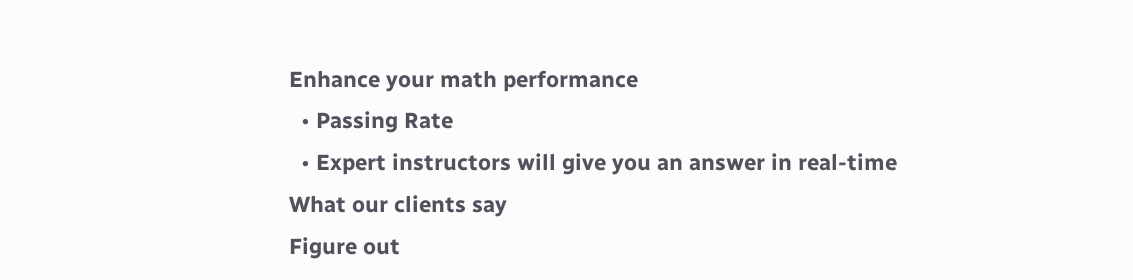Enhance your math performance
  • Passing Rate
  • Expert instructors will give you an answer in real-time
What our clients say
Figure out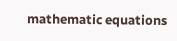mathematic equations